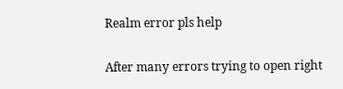Realm error pls help

After many errors trying to open right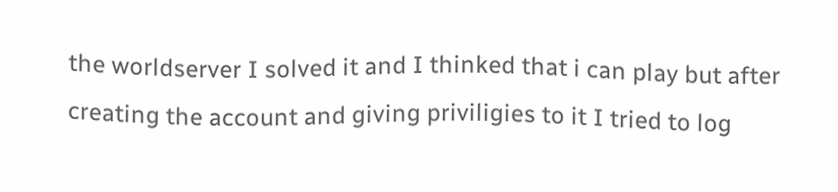the worldserver I solved it and I thinked that i can play but after creating the account and giving priviligies to it I tried to log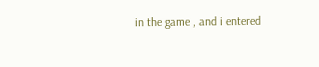in the game , and i entered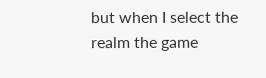but when I select the realm the game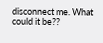disconnect me. What could it be??